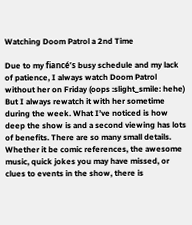Watching Doom Patrol a 2nd Time

Due to my fiancé’s busy schedule and my lack of patience, I always watch Doom Patrol without her on Friday (oops :slight_smile: hehe) But I always rewatch it with her sometime during the week. What I’ve noticed is how deep the show is and a second viewing has lots of benefits. There are so many small details. Whether it be comic references, the awesome music, quick jokes you may have missed, or clues to events in the show, there is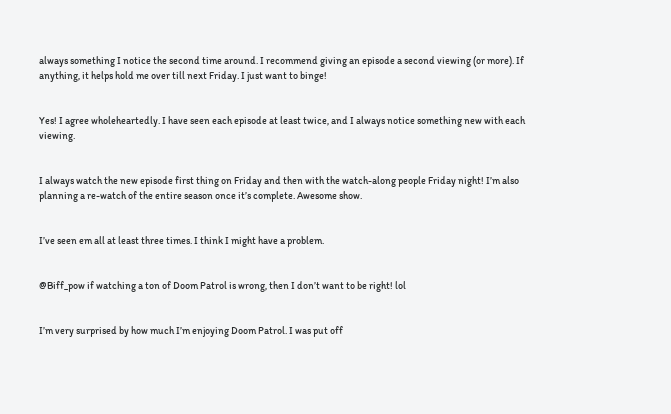always something I notice the second time around. I recommend giving an episode a second viewing (or more). If anything, it helps hold me over till next Friday. I just want to binge!


Yes! I agree wholeheartedly. I have seen each episode at least twice, and I always notice something new with each viewing.


I always watch the new episode first thing on Friday and then with the watch-along people Friday night! I’m also planning a re-watch of the entire season once it’s complete. Awesome show.


I’ve seen em all at least three times. I think I might have a problem.


@Biff_pow if watching a ton of Doom Patrol is wrong, then I don’t want to be right! lol


I’m very surprised by how much I’m enjoying Doom Patrol. I was put off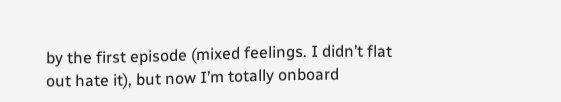by the first episode (mixed feelings. I didn’t flat out hate it), but now I’m totally onboard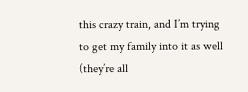this crazy train, and I’m trying to get my family into it as well (they’re all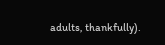adults, thankfully).